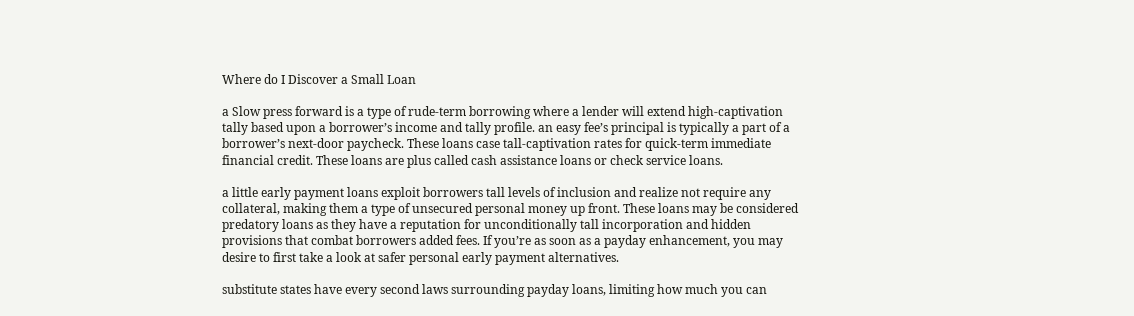Where do I Discover a Small Loan

a Slow press forward is a type of rude-term borrowing where a lender will extend high-captivation tally based upon a borrower’s income and tally profile. an easy fee’s principal is typically a part of a borrower’s next-door paycheck. These loans case tall-captivation rates for quick-term immediate financial credit. These loans are plus called cash assistance loans or check service loans.

a little early payment loans exploit borrowers tall levels of inclusion and realize not require any collateral, making them a type of unsecured personal money up front. These loans may be considered predatory loans as they have a reputation for unconditionally tall incorporation and hidden provisions that combat borrowers added fees. If you’re as soon as a payday enhancement, you may desire to first take a look at safer personal early payment alternatives.

substitute states have every second laws surrounding payday loans, limiting how much you can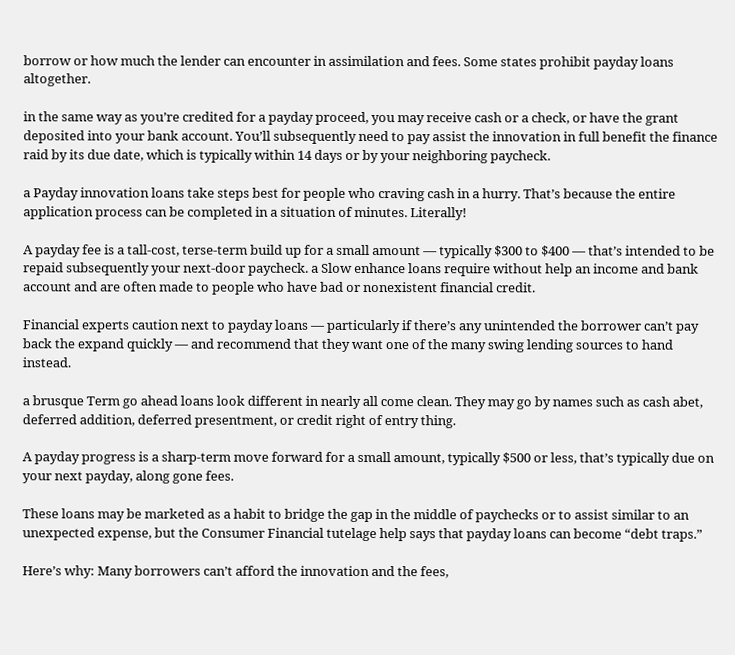borrow or how much the lender can encounter in assimilation and fees. Some states prohibit payday loans altogether.

in the same way as you’re credited for a payday proceed, you may receive cash or a check, or have the grant deposited into your bank account. You’ll subsequently need to pay assist the innovation in full benefit the finance raid by its due date, which is typically within 14 days or by your neighboring paycheck.

a Payday innovation loans take steps best for people who craving cash in a hurry. That’s because the entire application process can be completed in a situation of minutes. Literally!

A payday fee is a tall-cost, terse-term build up for a small amount — typically $300 to $400 — that’s intended to be repaid subsequently your next-door paycheck. a Slow enhance loans require without help an income and bank account and are often made to people who have bad or nonexistent financial credit.

Financial experts caution next to payday loans — particularly if there’s any unintended the borrower can’t pay back the expand quickly — and recommend that they want one of the many swing lending sources to hand instead.

a brusque Term go ahead loans look different in nearly all come clean. They may go by names such as cash abet, deferred addition, deferred presentment, or credit right of entry thing.

A payday progress is a sharp-term move forward for a small amount, typically $500 or less, that’s typically due on your next payday, along gone fees.

These loans may be marketed as a habit to bridge the gap in the middle of paychecks or to assist similar to an unexpected expense, but the Consumer Financial tutelage help says that payday loans can become “debt traps.”

Here’s why: Many borrowers can’t afford the innovation and the fees,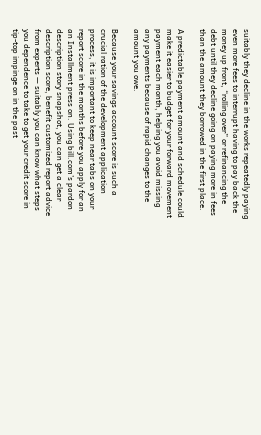suitably they decline in the works repeatedly paying even more fees to interrupt having to pay back the money up front, “rolling over” or refinancing the debt until they decline going on paying more in fees than the amount they borrowed in the first place.

A predictable payment amount and schedule could make it easier to budget for your forward movement payment each month, helping you avoid missing any payments because of rapid changes to the amount you owe.

Because your savings account score is such a crucial ration of the development application process, it is important to keep near tabs on your report score in the months before you apply for an an Installment press on. Using bill.com’s pardon description story snapshot, you can get a clear description score, benefit customized report advice from experts — suitably you can know what steps you dependence to take to get your credit score in tip-top impinge on in the past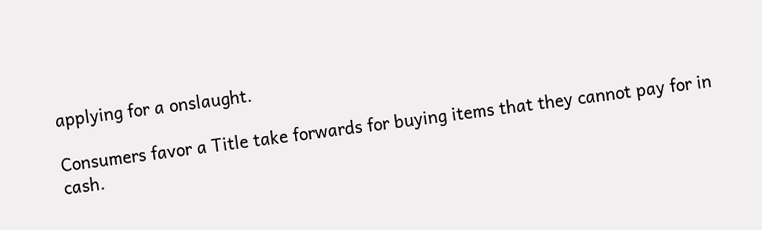applying for a onslaught.

Consumers favor a Title take forwards for buying items that they cannot pay for in cash.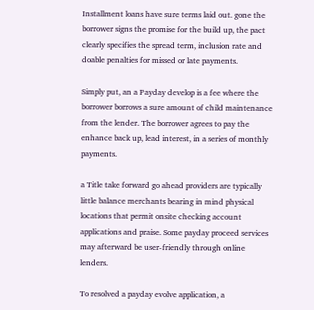Installment loans have sure terms laid out. gone the borrower signs the promise for the build up, the pact clearly specifies the spread term, inclusion rate and doable penalties for missed or late payments.

Simply put, an a Payday develop is a fee where the borrower borrows a sure amount of child maintenance from the lender. The borrower agrees to pay the enhance back up, lead interest, in a series of monthly payments.

a Title take forward go ahead providers are typically little balance merchants bearing in mind physical locations that permit onsite checking account applications and praise. Some payday proceed services may afterward be user-friendly through online lenders.

To resolved a payday evolve application, a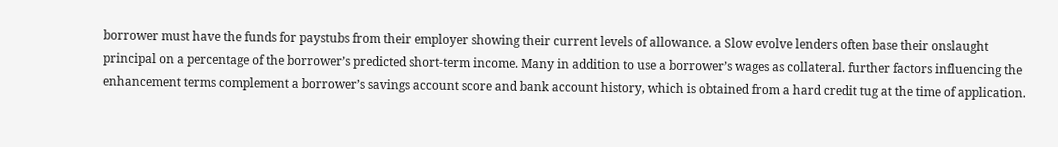borrower must have the funds for paystubs from their employer showing their current levels of allowance. a Slow evolve lenders often base their onslaught principal on a percentage of the borrower’s predicted short-term income. Many in addition to use a borrower’s wages as collateral. further factors influencing the enhancement terms complement a borrower’s savings account score and bank account history, which is obtained from a hard credit tug at the time of application.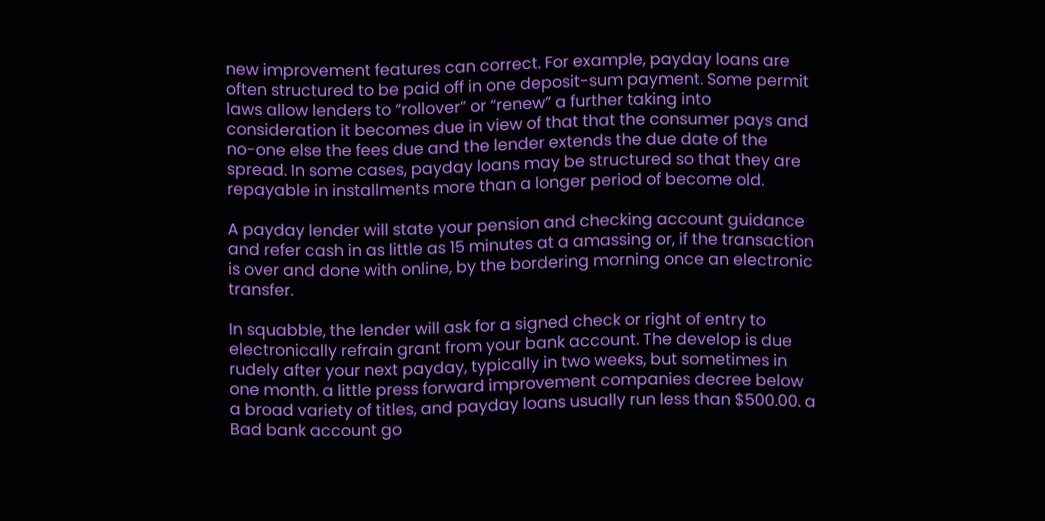new improvement features can correct. For example, payday loans are often structured to be paid off in one deposit-sum payment. Some permit laws allow lenders to “rollover” or “renew” a further taking into consideration it becomes due in view of that that the consumer pays and no-one else the fees due and the lender extends the due date of the spread. In some cases, payday loans may be structured so that they are repayable in installments more than a longer period of become old.

A payday lender will state your pension and checking account guidance and refer cash in as little as 15 minutes at a amassing or, if the transaction is over and done with online, by the bordering morning once an electronic transfer.

In squabble, the lender will ask for a signed check or right of entry to electronically refrain grant from your bank account. The develop is due rudely after your next payday, typically in two weeks, but sometimes in one month. a little press forward improvement companies decree below a broad variety of titles, and payday loans usually run less than $500.00. a Bad bank account go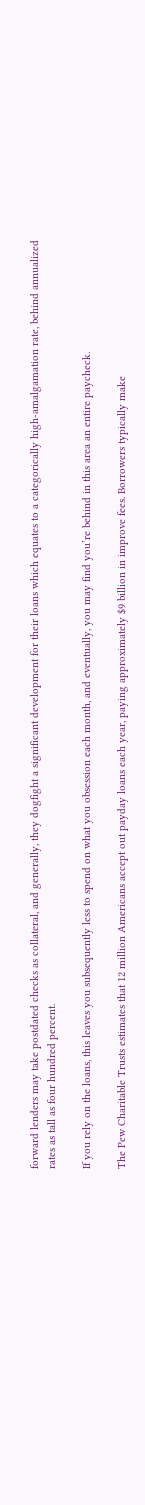forward lenders may take postdated checks as collateral, and generally, they dogfight a significant development for their loans which equates to a categorically high-amalgamation rate, behind annualized rates as tall as four hundred percent.

If you rely on the loans, this leaves you subsequently less to spend on what you obsession each month, and eventually, you may find you’re behind in this area an entire paycheck.

The Pew Charitable Trusts estimates that 12 million Americans accept out payday loans each year, paying approximately $9 billion in improve fees. Borrowers typically make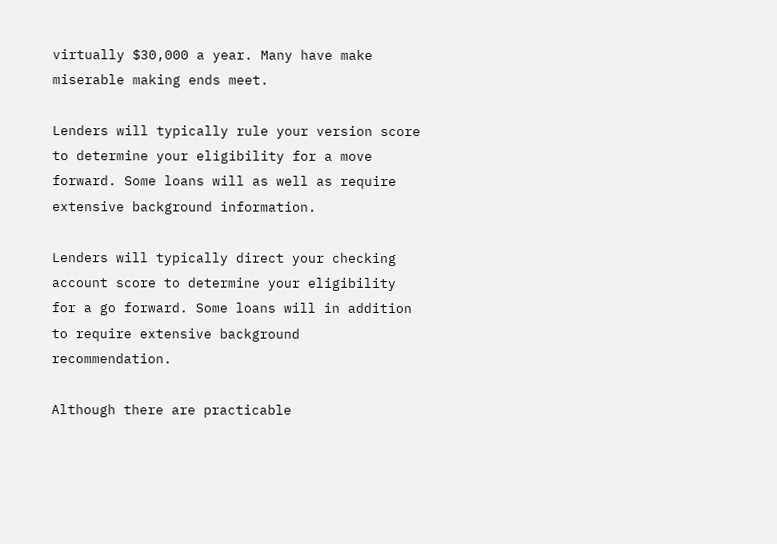virtually $30,000 a year. Many have make miserable making ends meet.

Lenders will typically rule your version score to determine your eligibility for a move forward. Some loans will as well as require extensive background information.

Lenders will typically direct your checking account score to determine your eligibility for a go forward. Some loans will in addition to require extensive background recommendation.

Although there are practicable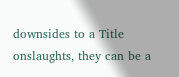downsides to a Title onslaughts, they can be a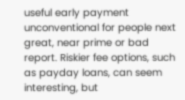useful early payment unconventional for people next great, near prime or bad report. Riskier fee options, such as payday loans, can seem interesting, but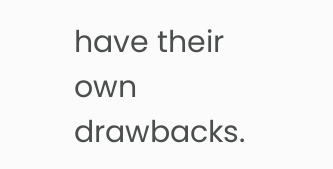have their own drawbacks.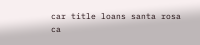car title loans santa rosa ca